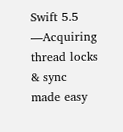Swift 5.5 —Acquiring thread locks & sync made easy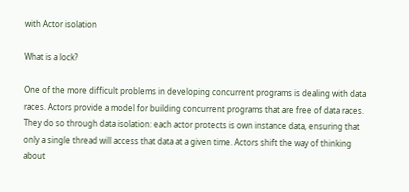with Actor isolation

What is a lock?

One of the more difficult problems in developing concurrent programs is dealing with data races. Actors provide a model for building concurrent programs that are free of data races. They do so through data isolation: each actor protects is own instance data, ensuring that only a single thread will access that data at a given time. Actors shift the way of thinking about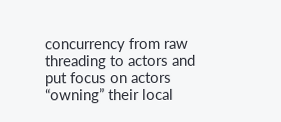concurrency from raw threading to actors and put focus on actors “owning” their local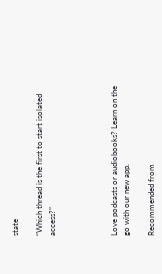state

“Which thread is the first to start isolated access?”




Love podcasts or audiobooks? Learn on the go with our new app.

Recommended from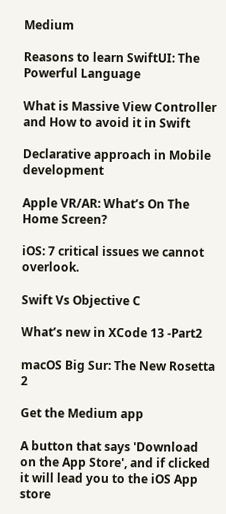Medium

Reasons to learn SwiftUI: The Powerful Language

What is Massive View Controller and How to avoid it in Swift

Declarative approach in Mobile development

Apple VR/AR: What’s On The Home Screen?

iOS: 7 critical issues we cannot overlook.

Swift Vs Objective C

What’s new in XCode 13 -Part2

macOS Big Sur: The New Rosetta 2

Get the Medium app

A button that says 'Download on the App Store', and if clicked it will lead you to the iOS App store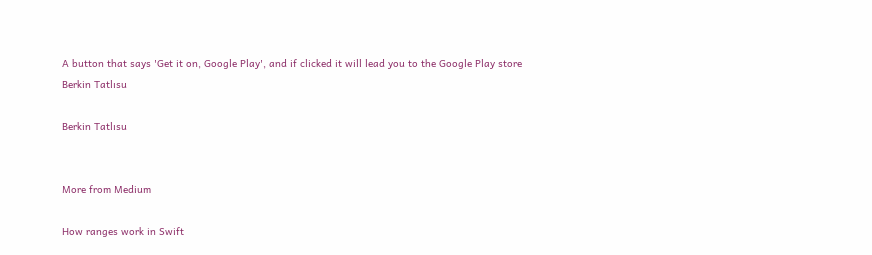A button that says 'Get it on, Google Play', and if clicked it will lead you to the Google Play store
Berkin Tatlısu

Berkin Tatlısu


More from Medium

How ranges work in Swift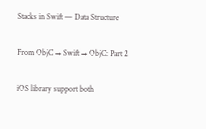Stacks in Swift — Data Structure

From ObjC → Swift → ObjC: Part 2

iOS library support both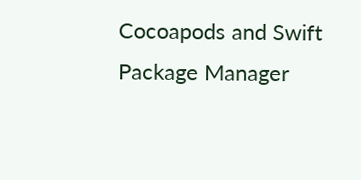Cocoapods and Swift Package Manager